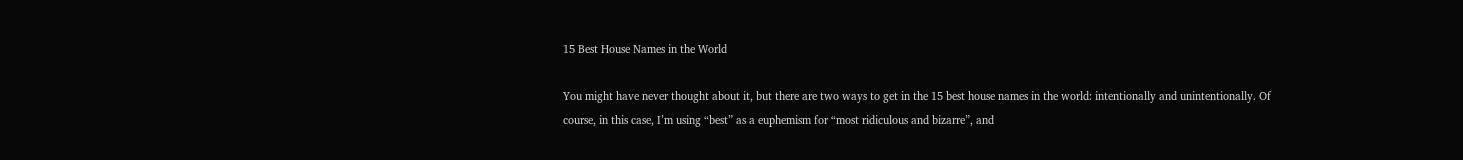15 Best House Names in the World

You might have never thought about it, but there are two ways to get in the 15 best house names in the world: intentionally and unintentionally. Of course, in this case, I’m using “best” as a euphemism for “most ridiculous and bizarre”, and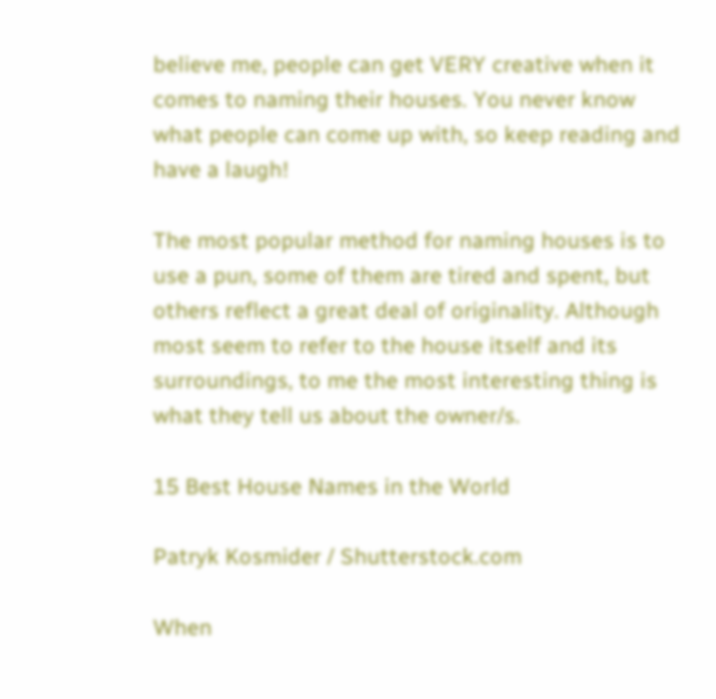believe me, people can get VERY creative when it comes to naming their houses. You never know what people can come up with, so keep reading and have a laugh!

The most popular method for naming houses is to use a pun, some of them are tired and spent, but others reflect a great deal of originality. Although most seem to refer to the house itself and its surroundings, to me the most interesting thing is what they tell us about the owner/s.

15 Best House Names in the World

Patryk Kosmider / Shutterstock.com

When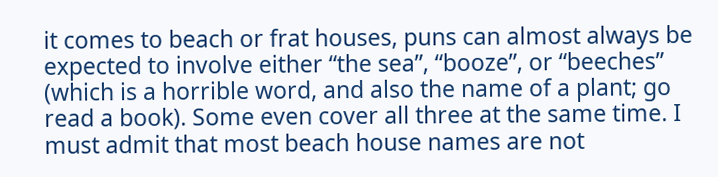it comes to beach or frat houses, puns can almost always be expected to involve either “the sea”, “booze”, or “beeches” (which is a horrible word, and also the name of a plant; go read a book). Some even cover all three at the same time. I must admit that most beach house names are not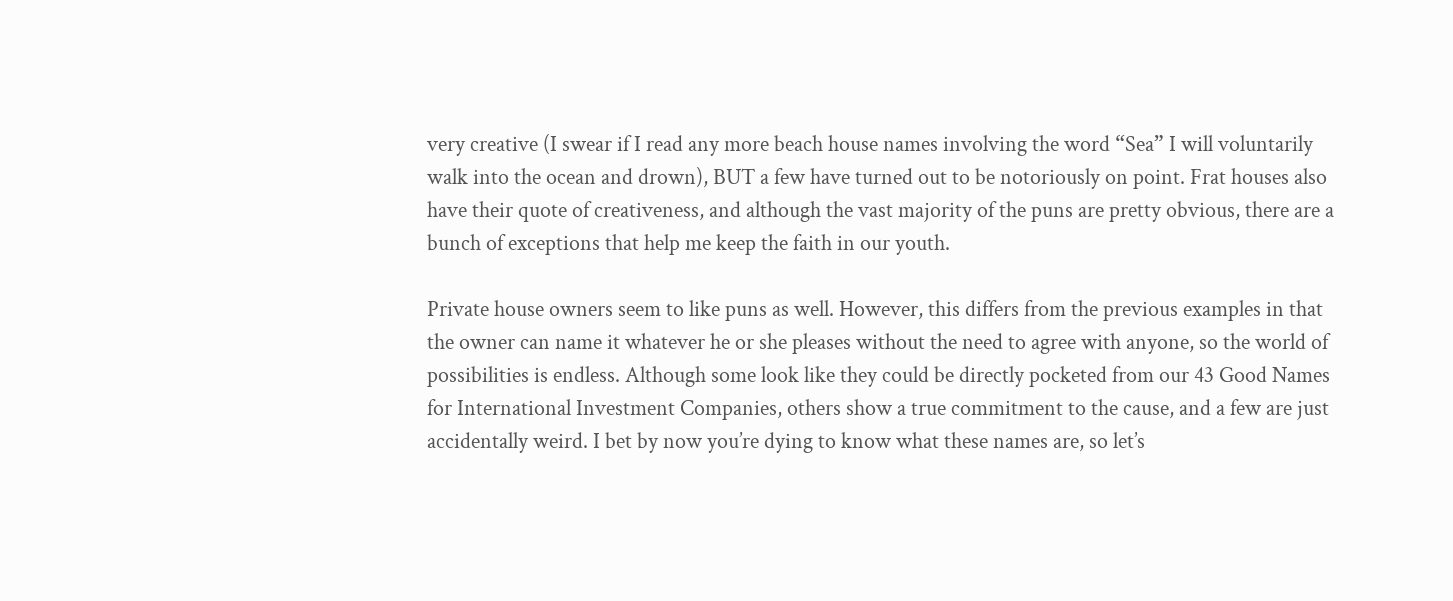very creative (I swear if I read any more beach house names involving the word “Sea” I will voluntarily walk into the ocean and drown), BUT a few have turned out to be notoriously on point. Frat houses also have their quote of creativeness, and although the vast majority of the puns are pretty obvious, there are a bunch of exceptions that help me keep the faith in our youth.

Private house owners seem to like puns as well. However, this differs from the previous examples in that the owner can name it whatever he or she pleases without the need to agree with anyone, so the world of possibilities is endless. Although some look like they could be directly pocketed from our 43 Good Names for International Investment Companies, others show a true commitment to the cause, and a few are just accidentally weird. I bet by now you’re dying to know what these names are, so let’s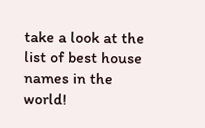take a look at the list of best house names in the world!